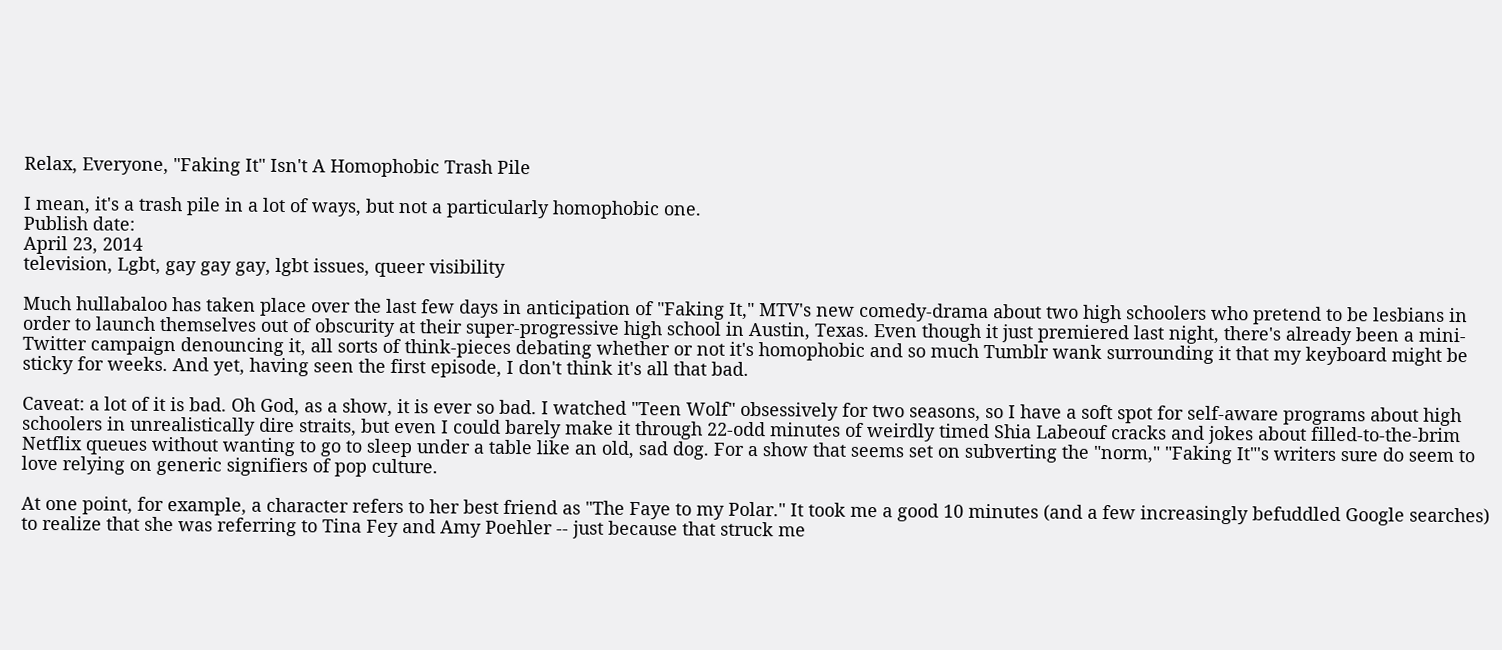Relax, Everyone, "Faking It" Isn't A Homophobic Trash Pile

I mean, it's a trash pile in a lot of ways, but not a particularly homophobic one.
Publish date:
April 23, 2014
television, Lgbt, gay gay gay, lgbt issues, queer visibility

Much hullabaloo has taken place over the last few days in anticipation of "Faking It," MTV's new comedy-drama about two high schoolers who pretend to be lesbians in order to launch themselves out of obscurity at their super-progressive high school in Austin, Texas. Even though it just premiered last night, there's already been a mini-Twitter campaign denouncing it, all sorts of think-pieces debating whether or not it's homophobic and so much Tumblr wank surrounding it that my keyboard might be sticky for weeks. And yet, having seen the first episode, I don't think it's all that bad.

Caveat: a lot of it is bad. Oh God, as a show, it is ever so bad. I watched "Teen Wolf" obsessively for two seasons, so I have a soft spot for self-aware programs about high schoolers in unrealistically dire straits, but even I could barely make it through 22-odd minutes of weirdly timed Shia Labeouf cracks and jokes about filled-to-the-brim Netflix queues without wanting to go to sleep under a table like an old, sad dog. For a show that seems set on subverting the "norm," "Faking It"'s writers sure do seem to love relying on generic signifiers of pop culture.

At one point, for example, a character refers to her best friend as "The Faye to my Polar." It took me a good 10 minutes (and a few increasingly befuddled Google searches) to realize that she was referring to Tina Fey and Amy Poehler -- just because that struck me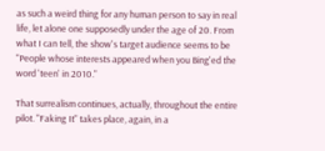as such a weird thing for any human person to say in real life, let alone one supposedly under the age of 20. From what I can tell, the show's target audience seems to be "People whose interests appeared when you Bing'ed the word 'teen' in 2010."

That surrealism continues, actually, throughout the entire pilot. "Faking It" takes place, again, in a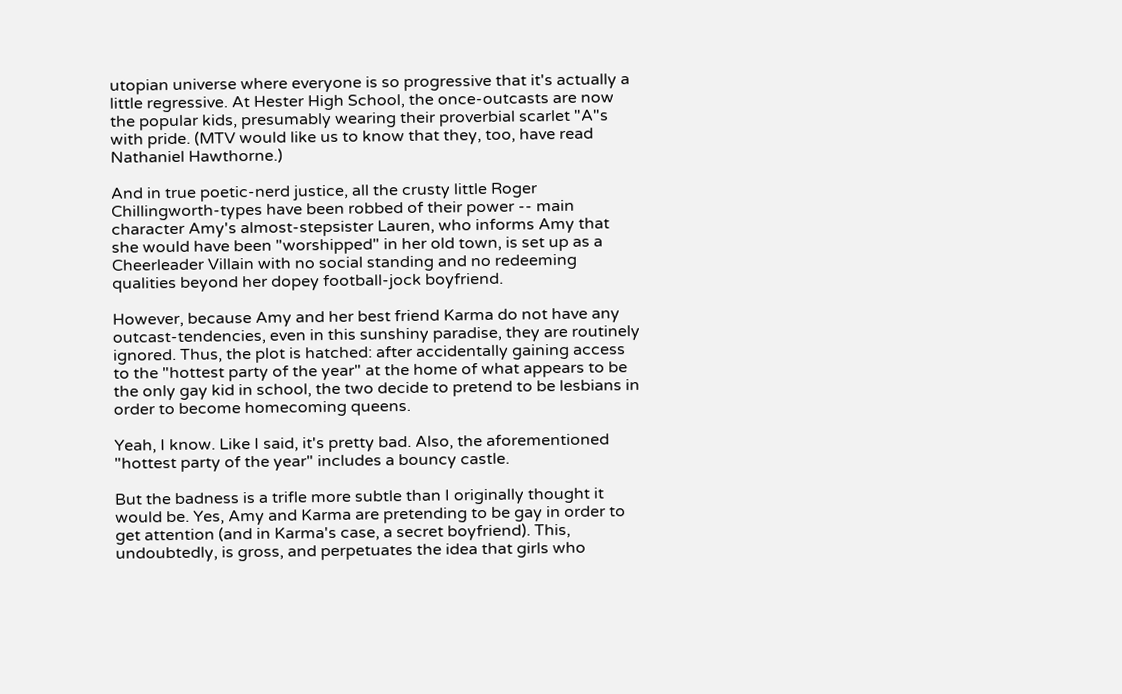utopian universe where everyone is so progressive that it's actually a little regressive. At Hester High School, the once-outcasts are now the popular kids, presumably wearing their proverbial scarlet "A"s with pride. (MTV would like us to know that they, too, have read Nathaniel Hawthorne.)

And in true poetic-nerd justice, all the crusty little Roger Chillingworth-types have been robbed of their power -- main character Amy's almost-stepsister Lauren, who informs Amy that she would have been "worshipped" in her old town, is set up as a Cheerleader Villain with no social standing and no redeeming qualities beyond her dopey football-jock boyfriend.

However, because Amy and her best friend Karma do not have any outcast-tendencies, even in this sunshiny paradise, they are routinely ignored. Thus, the plot is hatched: after accidentally gaining access to the "hottest party of the year" at the home of what appears to be the only gay kid in school, the two decide to pretend to be lesbians in order to become homecoming queens.

Yeah, I know. Like I said, it's pretty bad. Also, the aforementioned "hottest party of the year" includes a bouncy castle.

But the badness is a trifle more subtle than I originally thought it would be. Yes, Amy and Karma are pretending to be gay in order to get attention (and in Karma's case, a secret boyfriend). This, undoubtedly, is gross, and perpetuates the idea that girls who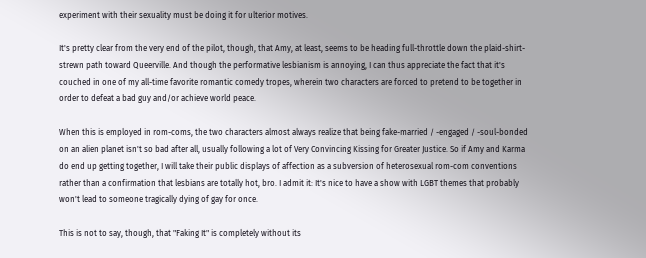experiment with their sexuality must be doing it for ulterior motives.

It's pretty clear from the very end of the pilot, though, that Amy, at least, seems to be heading full-throttle down the plaid-shirt-strewn path toward Queerville. And though the performative lesbianism is annoying, I can thus appreciate the fact that it's couched in one of my all-time favorite romantic comedy tropes, wherein two characters are forced to pretend to be together in order to defeat a bad guy and/or achieve world peace.

When this is employed in rom-coms, the two characters almost always realize that being fake-married / -engaged / -soul-bonded on an alien planet isn't so bad after all, usually following a lot of Very Convincing Kissing for Greater Justice. So if Amy and Karma do end up getting together, I will take their public displays of affection as a subversion of heterosexual rom-com conventions rather than a confirmation that lesbians are totally hot, bro. I admit it: It's nice to have a show with LGBT themes that probably won't lead to someone tragically dying of gay for once.

This is not to say, though, that "Faking It" is completely without its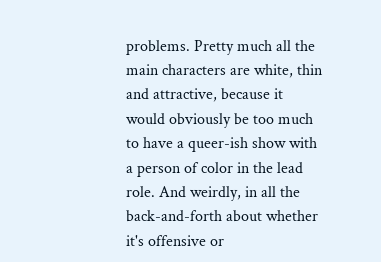problems. Pretty much all the main characters are white, thin and attractive, because it would obviously be too much to have a queer-ish show with a person of color in the lead role. And weirdly, in all the back-and-forth about whether it's offensive or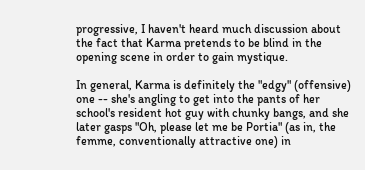progressive, I haven't heard much discussion about the fact that Karma pretends to be blind in the opening scene in order to gain mystique.

In general, Karma is definitely the "edgy" (offensive) one -- she's angling to get into the pants of her school's resident hot guy with chunky bangs, and she later gasps "Oh, please let me be Portia" (as in, the femme, conventionally attractive one) in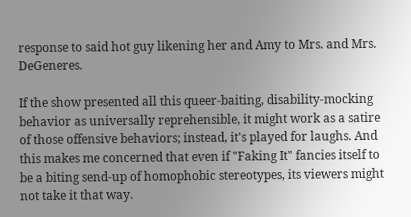response to said hot guy likening her and Amy to Mrs. and Mrs. DeGeneres.

If the show presented all this queer-baiting, disability-mocking behavior as universally reprehensible, it might work as a satire of those offensive behaviors; instead, it's played for laughs. And this makes me concerned that even if "Faking It" fancies itself to be a biting send-up of homophobic stereotypes, its viewers might not take it that way.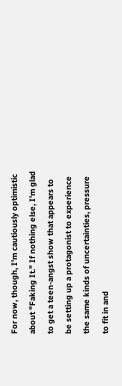For now, though, I'm cautiously optimistic about "Faking It." If nothing else, I'm glad to get a teen-angst show that appears to be setting up a protagonist to experience the same kinds of uncertainties, pressure to fit in and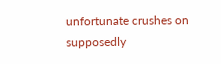unfortunate crushes on supposedly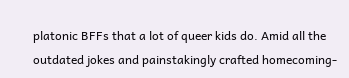platonic BFFs that a lot of queer kids do. Amid all the outdated jokes and painstakingly crafted homecoming-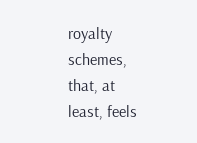royalty schemes, that, at least, feels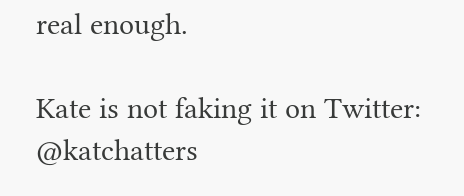real enough.

Kate is not faking it on Twitter: @katchatters